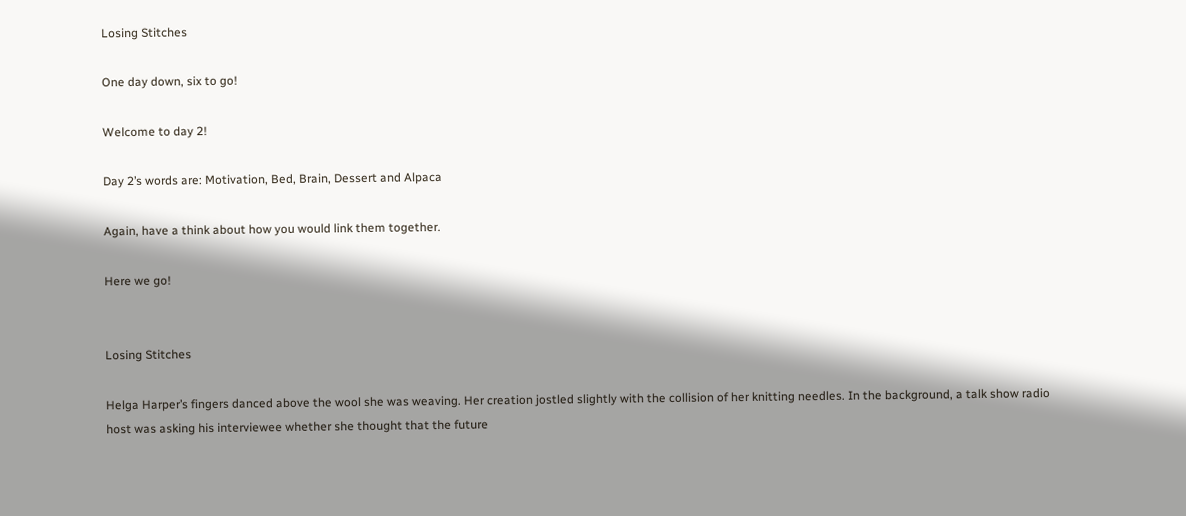Losing Stitches

One day down, six to go!

Welcome to day 2!

Day 2’s words are: Motivation, Bed, Brain, Dessert and Alpaca

Again, have a think about how you would link them together.

Here we go!


Losing Stitches

Helga Harper’s fingers danced above the wool she was weaving. Her creation jostled slightly with the collision of her knitting needles. In the background, a talk show radio host was asking his interviewee whether she thought that the future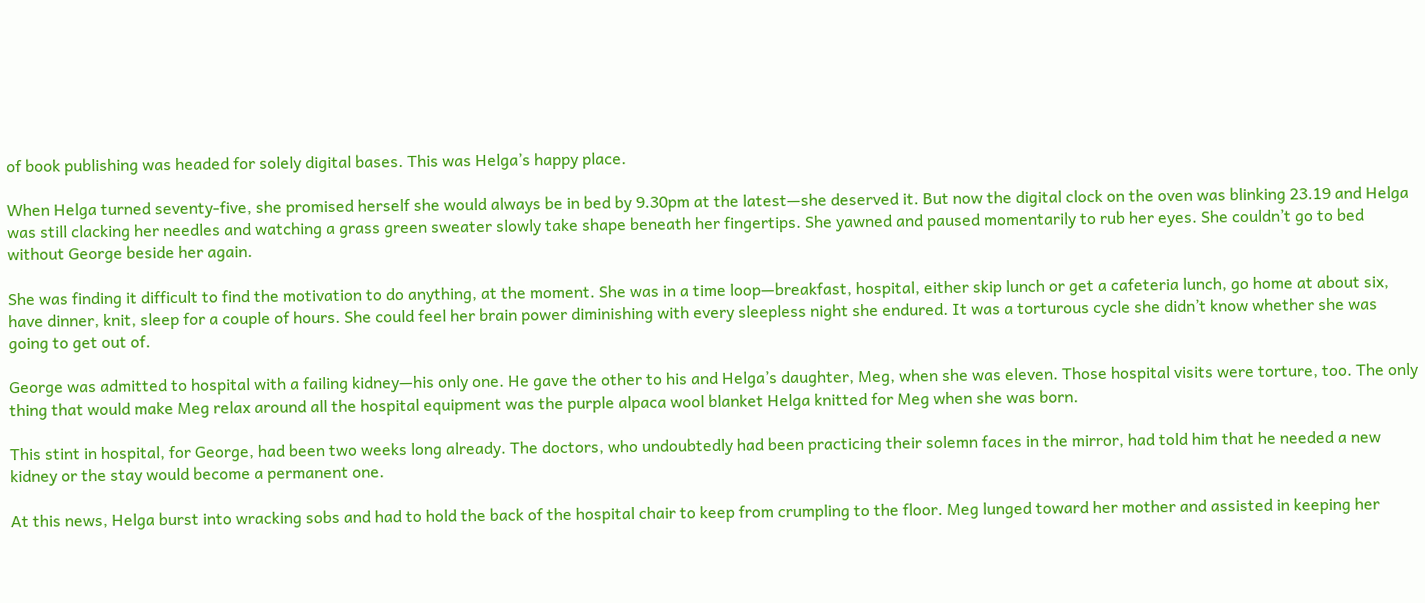of book publishing was headed for solely digital bases. This was Helga’s happy place.

When Helga turned seventy-five, she promised herself she would always be in bed by 9.30pm at the latest—she deserved it. But now the digital clock on the oven was blinking 23.19 and Helga was still clacking her needles and watching a grass green sweater slowly take shape beneath her fingertips. She yawned and paused momentarily to rub her eyes. She couldn’t go to bed without George beside her again.

She was finding it difficult to find the motivation to do anything, at the moment. She was in a time loop—breakfast, hospital, either skip lunch or get a cafeteria lunch, go home at about six, have dinner, knit, sleep for a couple of hours. She could feel her brain power diminishing with every sleepless night she endured. It was a torturous cycle she didn’t know whether she was going to get out of.

George was admitted to hospital with a failing kidney—his only one. He gave the other to his and Helga’s daughter, Meg, when she was eleven. Those hospital visits were torture, too. The only thing that would make Meg relax around all the hospital equipment was the purple alpaca wool blanket Helga knitted for Meg when she was born.

This stint in hospital, for George, had been two weeks long already. The doctors, who undoubtedly had been practicing their solemn faces in the mirror, had told him that he needed a new kidney or the stay would become a permanent one.

At this news, Helga burst into wracking sobs and had to hold the back of the hospital chair to keep from crumpling to the floor. Meg lunged toward her mother and assisted in keeping her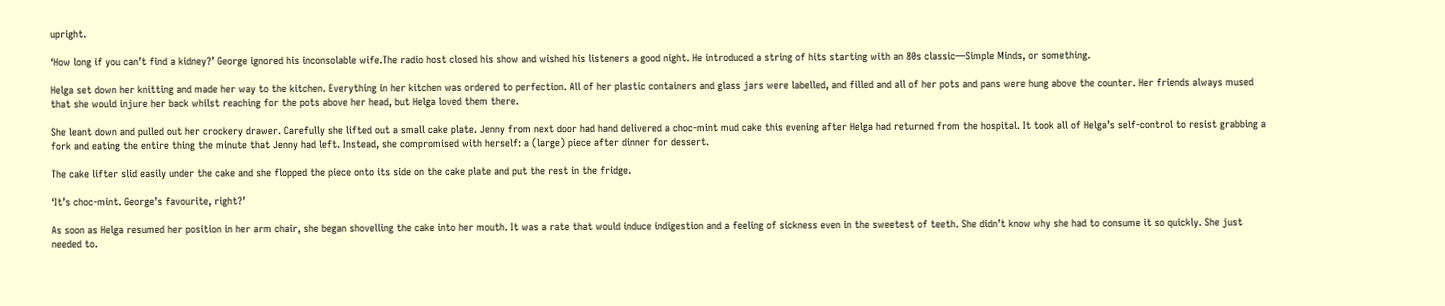upright.

‘How long if you can’t find a kidney?’ George ignored his inconsolable wife.The radio host closed his show and wished his listeners a good night. He introduced a string of hits starting with an 80s classic—Simple Minds, or something.

Helga set down her knitting and made her way to the kitchen. Everything in her kitchen was ordered to perfection. All of her plastic containers and glass jars were labelled, and filled and all of her pots and pans were hung above the counter. Her friends always mused that she would injure her back whilst reaching for the pots above her head, but Helga loved them there.

She leant down and pulled out her crockery drawer. Carefully she lifted out a small cake plate. Jenny from next door had hand delivered a choc-mint mud cake this evening after Helga had returned from the hospital. It took all of Helga’s self-control to resist grabbing a fork and eating the entire thing the minute that Jenny had left. Instead, she compromised with herself: a (large) piece after dinner for dessert.

The cake lifter slid easily under the cake and she flopped the piece onto its side on the cake plate and put the rest in the fridge.

‘It’s choc-mint. George’s favourite, right?’

As soon as Helga resumed her position in her arm chair, she began shovelling the cake into her mouth. It was a rate that would induce indigestion and a feeling of sickness even in the sweetest of teeth. She didn’t know why she had to consume it so quickly. She just needed to.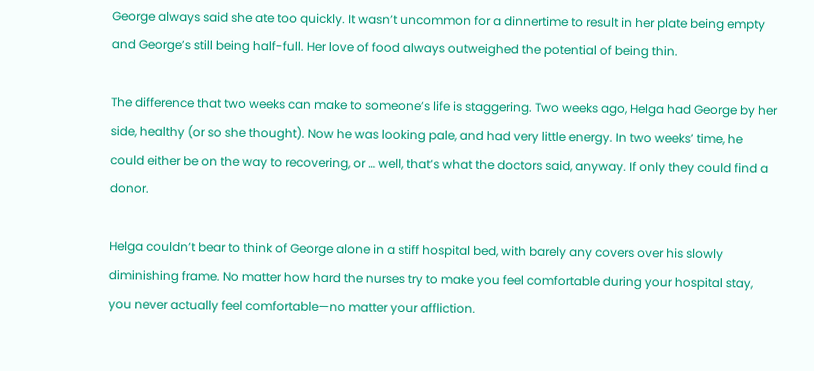George always said she ate too quickly. It wasn’t uncommon for a dinnertime to result in her plate being empty and George’s still being half-full. Her love of food always outweighed the potential of being thin.

The difference that two weeks can make to someone’s life is staggering. Two weeks ago, Helga had George by her side, healthy (or so she thought). Now he was looking pale, and had very little energy. In two weeks’ time, he could either be on the way to recovering, or … well, that’s what the doctors said, anyway. If only they could find a donor.

Helga couldn’t bear to think of George alone in a stiff hospital bed, with barely any covers over his slowly diminishing frame. No matter how hard the nurses try to make you feel comfortable during your hospital stay, you never actually feel comfortable—no matter your affliction.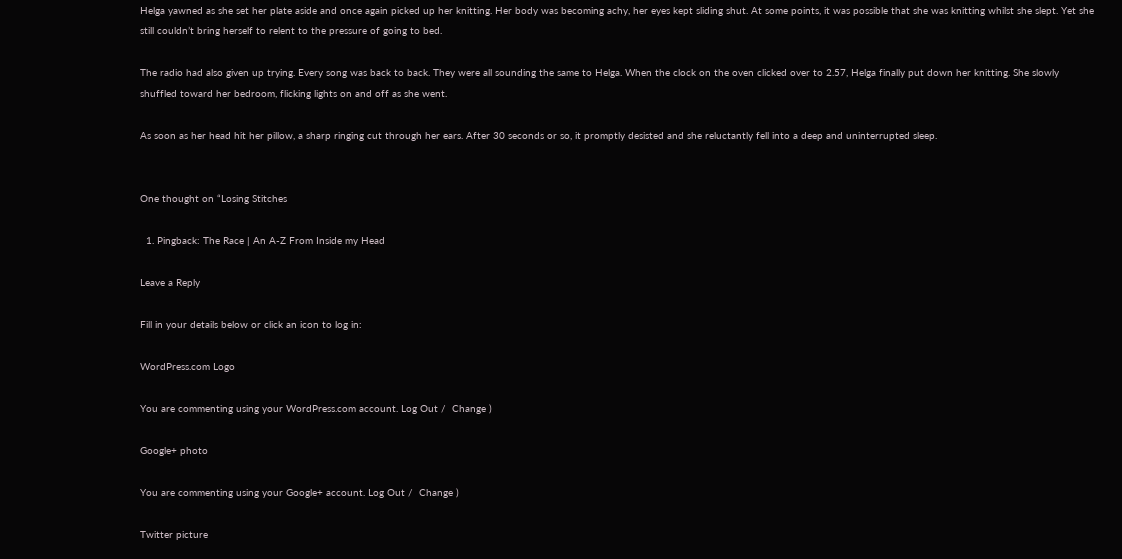Helga yawned as she set her plate aside and once again picked up her knitting. Her body was becoming achy, her eyes kept sliding shut. At some points, it was possible that she was knitting whilst she slept. Yet she still couldn’t bring herself to relent to the pressure of going to bed.

The radio had also given up trying. Every song was back to back. They were all sounding the same to Helga. When the clock on the oven clicked over to 2.57, Helga finally put down her knitting. She slowly shuffled toward her bedroom, flicking lights on and off as she went.

As soon as her head hit her pillow, a sharp ringing cut through her ears. After 30 seconds or so, it promptly desisted and she reluctantly fell into a deep and uninterrupted sleep.


One thought on “Losing Stitches

  1. Pingback: The Race | An A-Z From Inside my Head

Leave a Reply

Fill in your details below or click an icon to log in:

WordPress.com Logo

You are commenting using your WordPress.com account. Log Out /  Change )

Google+ photo

You are commenting using your Google+ account. Log Out /  Change )

Twitter picture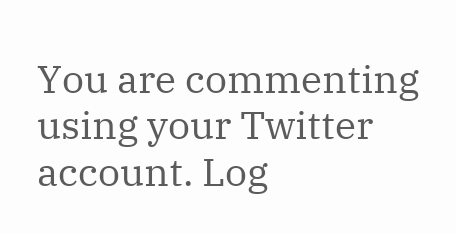You are commenting using your Twitter account. Log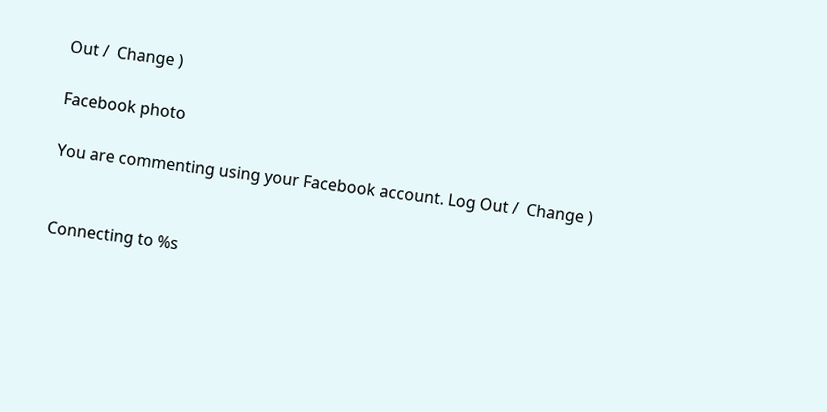Out /  Change )

Facebook photo

You are commenting using your Facebook account. Log Out /  Change )


Connecting to %s